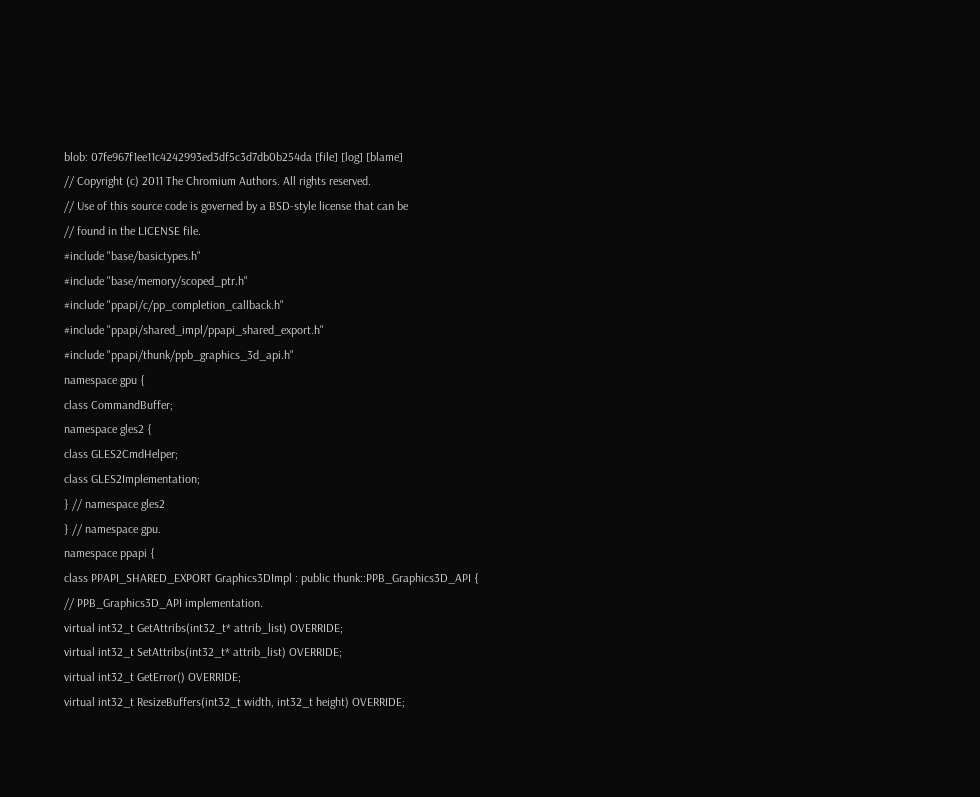blob: 07fe967f1ee11c4242993ed3df5c3d7db0b254da [file] [log] [blame]
// Copyright (c) 2011 The Chromium Authors. All rights reserved.
// Use of this source code is governed by a BSD-style license that can be
// found in the LICENSE file.
#include "base/basictypes.h"
#include "base/memory/scoped_ptr.h"
#include "ppapi/c/pp_completion_callback.h"
#include "ppapi/shared_impl/ppapi_shared_export.h"
#include "ppapi/thunk/ppb_graphics_3d_api.h"
namespace gpu {
class CommandBuffer;
namespace gles2 {
class GLES2CmdHelper;
class GLES2Implementation;
} // namespace gles2
} // namespace gpu.
namespace ppapi {
class PPAPI_SHARED_EXPORT Graphics3DImpl : public thunk::PPB_Graphics3D_API {
// PPB_Graphics3D_API implementation.
virtual int32_t GetAttribs(int32_t* attrib_list) OVERRIDE;
virtual int32_t SetAttribs(int32_t* attrib_list) OVERRIDE;
virtual int32_t GetError() OVERRIDE;
virtual int32_t ResizeBuffers(int32_t width, int32_t height) OVERRIDE;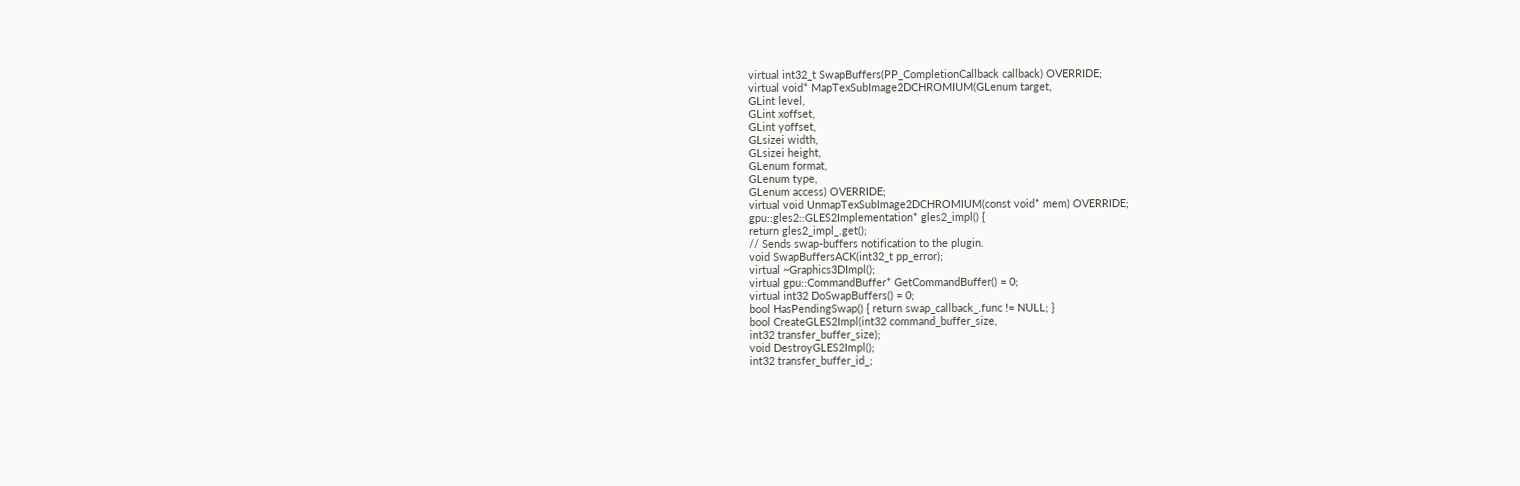virtual int32_t SwapBuffers(PP_CompletionCallback callback) OVERRIDE;
virtual void* MapTexSubImage2DCHROMIUM(GLenum target,
GLint level,
GLint xoffset,
GLint yoffset,
GLsizei width,
GLsizei height,
GLenum format,
GLenum type,
GLenum access) OVERRIDE;
virtual void UnmapTexSubImage2DCHROMIUM(const void* mem) OVERRIDE;
gpu::gles2::GLES2Implementation* gles2_impl() {
return gles2_impl_.get();
// Sends swap-buffers notification to the plugin.
void SwapBuffersACK(int32_t pp_error);
virtual ~Graphics3DImpl();
virtual gpu::CommandBuffer* GetCommandBuffer() = 0;
virtual int32 DoSwapBuffers() = 0;
bool HasPendingSwap() { return swap_callback_.func != NULL; }
bool CreateGLES2Impl(int32 command_buffer_size,
int32 transfer_buffer_size);
void DestroyGLES2Impl();
int32 transfer_buffer_id_;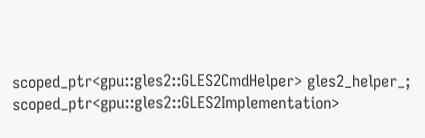scoped_ptr<gpu::gles2::GLES2CmdHelper> gles2_helper_;
scoped_ptr<gpu::gles2::GLES2Implementation>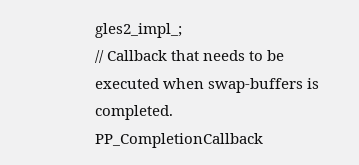gles2_impl_;
// Callback that needs to be executed when swap-buffers is completed.
PP_CompletionCallback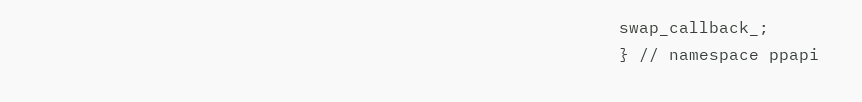swap_callback_;
} // namespace ppapi